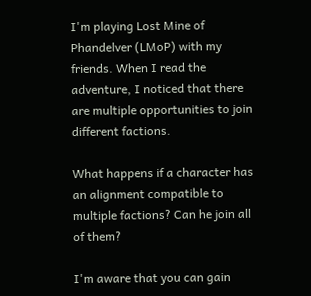I'm playing Lost Mine of Phandelver (LMoP) with my friends. When I read the adventure, I noticed that there are multiple opportunities to join different factions.

What happens if a character has an alignment compatible to multiple factions? Can he join all of them?

I'm aware that you can gain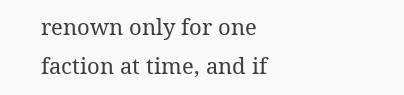renown only for one faction at time, and if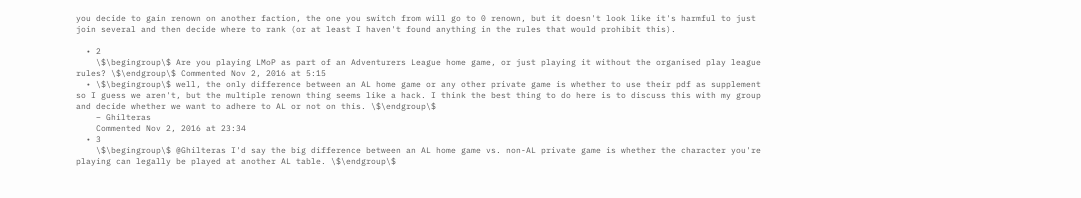you decide to gain renown on another faction, the one you switch from will go to 0 renown, but it doesn't look like it's harmful to just join several and then decide where to rank (or at least I haven't found anything in the rules that would prohibit this).

  • 2
    \$\begingroup\$ Are you playing LMoP as part of an Adventurers League home game, or just playing it without the organised play league rules? \$\endgroup\$ Commented Nov 2, 2016 at 5:15
  • \$\begingroup\$ well, the only difference between an AL home game or any other private game is whether to use their pdf as supplement so I guess we aren't, but the multiple renown thing seems like a hack. I think the best thing to do here is to discuss this with my group and decide whether we want to adhere to AL or not on this. \$\endgroup\$
    – Ghilteras
    Commented Nov 2, 2016 at 23:34
  • 3
    \$\begingroup\$ @Ghilteras I'd say the big difference between an AL home game vs. non-AL private game is whether the character you're playing can legally be played at another AL table. \$\endgroup\$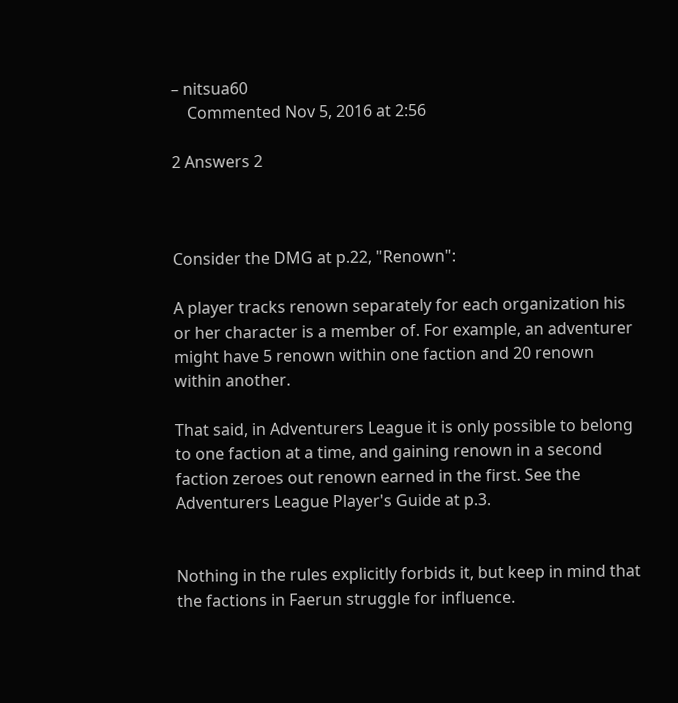– nitsua60
    Commented Nov 5, 2016 at 2:56

2 Answers 2



Consider the DMG at p.22, "Renown":

A player tracks renown separately for each organization his or her character is a member of. For example, an adventurer might have 5 renown within one faction and 20 renown within another.

That said, in Adventurers League it is only possible to belong to one faction at a time, and gaining renown in a second faction zeroes out renown earned in the first. See the Adventurers League Player's Guide at p.3.


Nothing in the rules explicitly forbids it, but keep in mind that the factions in Faerun struggle for influence.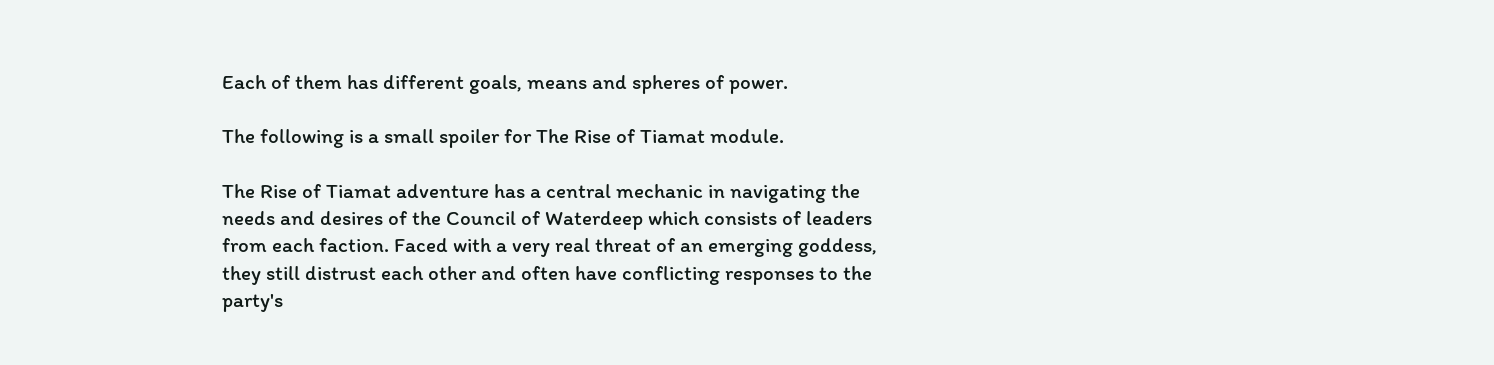Each of them has different goals, means and spheres of power.

The following is a small spoiler for The Rise of Tiamat module.

The Rise of Tiamat adventure has a central mechanic in navigating the needs and desires of the Council of Waterdeep which consists of leaders from each faction. Faced with a very real threat of an emerging goddess, they still distrust each other and often have conflicting responses to the party's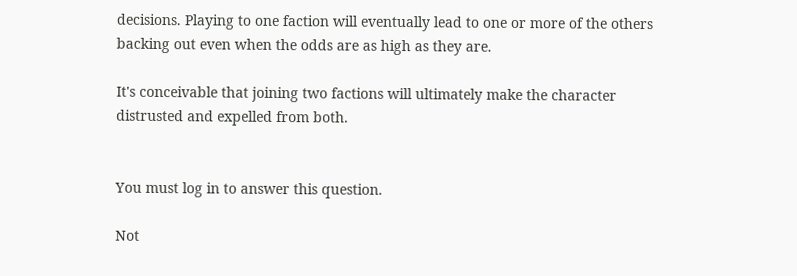decisions. Playing to one faction will eventually lead to one or more of the others backing out even when the odds are as high as they are.

It's conceivable that joining two factions will ultimately make the character distrusted and expelled from both.


You must log in to answer this question.

Not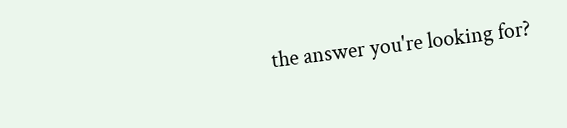the answer you're looking for?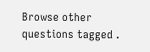Browse other questions tagged .